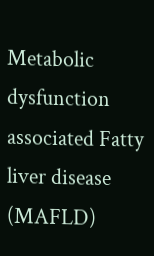Metabolic dysfunction associated Fatty liver disease (MAFLD)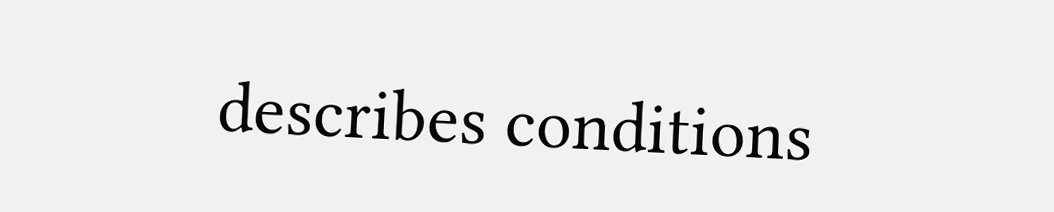describes conditions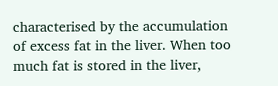characterised by the accumulation of excess fat in the liver. When too much fat is stored in the liver,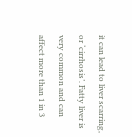it can lead to liver scarring, or ‘cirrhosis’. Fatty liver is very common and can affect more than 1 in 3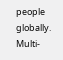people globally.
Multi-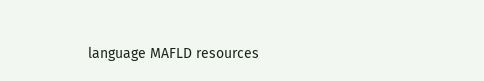language MAFLD resources